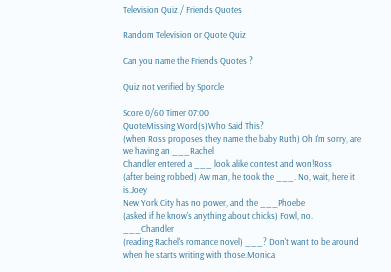Television Quiz / Friends Quotes

Random Television or Quote Quiz

Can you name the Friends Quotes ?

Quiz not verified by Sporcle

Score 0/60 Timer 07:00
QuoteMissing Word(s)Who Said This?
(when Ross proposes they name the baby Ruth) Oh I'm sorry, are we having an ___Rachel
Chandler entered a ___ look alike contest and won!Ross
(after being robbed) Aw man, he took the ___. No, wait, here it is.Joey
New York City has no power, and the ___Phoebe
(asked if he know's anything about chicks) Fowl, no. ___Chandler
(reading Rachel's romance novel) ___? Don't want to be around when he starts writing with those.Monica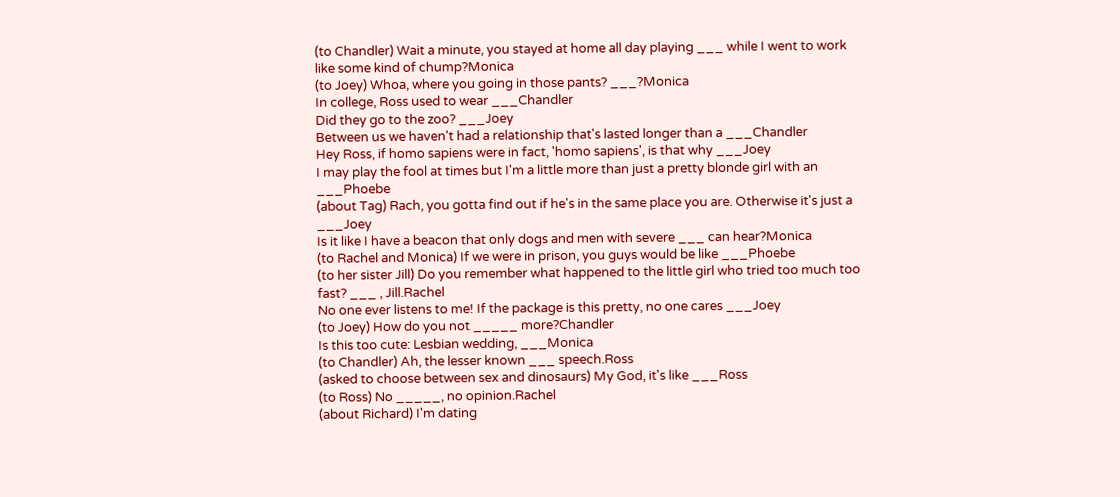(to Chandler) Wait a minute, you stayed at home all day playing ___ while I went to work like some kind of chump?Monica
(to Joey) Whoa, where you going in those pants? ___?Monica
In college, Ross used to wear ___Chandler
Did they go to the zoo? ___Joey
Between us we haven't had a relationship that's lasted longer than a ___Chandler
Hey Ross, if homo sapiens were in fact, 'homo sapiens', is that why ___Joey
I may play the fool at times but I'm a little more than just a pretty blonde girl with an ___Phoebe
(about Tag) Rach, you gotta find out if he's in the same place you are. Otherwise it's just a ___Joey
Is it like I have a beacon that only dogs and men with severe ___ can hear?Monica
(to Rachel and Monica) If we were in prison, you guys would be like ___Phoebe
(to her sister Jill) Do you remember what happened to the little girl who tried too much too fast? ___ , Jill.Rachel
No one ever listens to me! If the package is this pretty, no one cares ___Joey
(to Joey) How do you not _____ more?Chandler
Is this too cute: Lesbian wedding, ___Monica
(to Chandler) Ah, the lesser known ___ speech.Ross
(asked to choose between sex and dinosaurs) My God, it's like ___Ross
(to Ross) No _____, no opinion.Rachel
(about Richard) I'm dating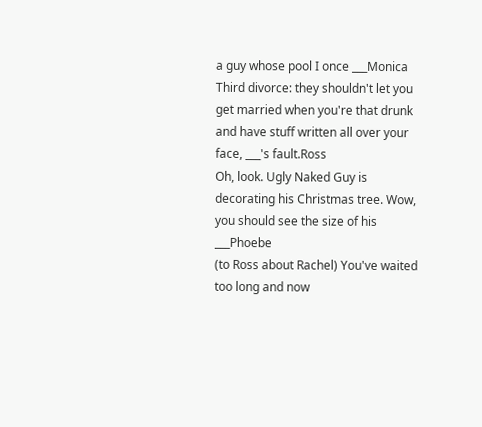a guy whose pool I once ___Monica
Third divorce: they shouldn't let you get married when you're that drunk and have stuff written all over your face, ___'s fault.Ross
Oh, look. Ugly Naked Guy is decorating his Christmas tree. Wow, you should see the size of his ___Phoebe
(to Ross about Rachel) You've waited too long and now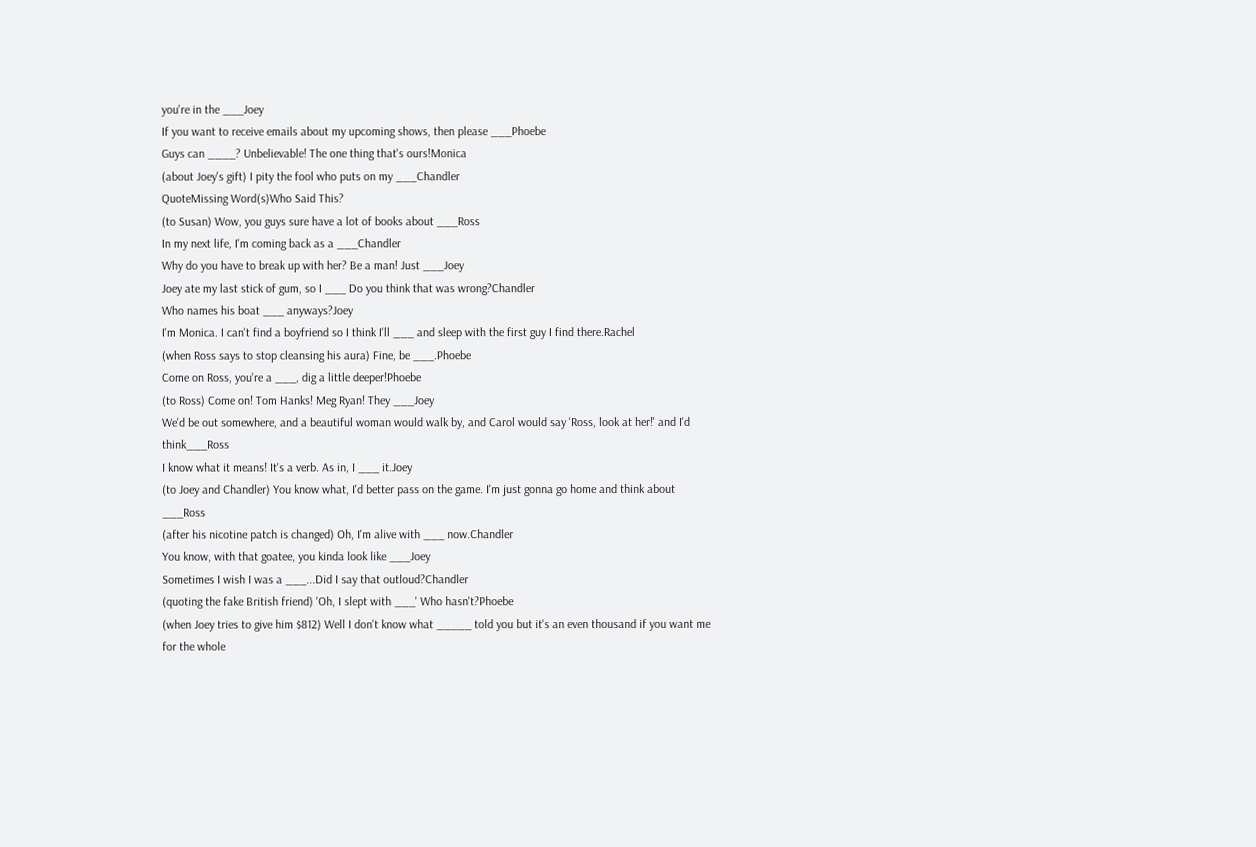you're in the ___Joey
If you want to receive emails about my upcoming shows, then please ___Phoebe
Guys can ____? Unbelievable! The one thing that's ours!Monica
(about Joey's gift) I pity the fool who puts on my ___Chandler
QuoteMissing Word(s)Who Said This?
(to Susan) Wow, you guys sure have a lot of books about ___Ross
In my next life, I'm coming back as a ___Chandler
Why do you have to break up with her? Be a man! Just ___Joey
Joey ate my last stick of gum, so I ___ Do you think that was wrong?Chandler
Who names his boat ___ anyways?Joey
I'm Monica. I can't find a boyfriend so I think I'll ___ and sleep with the first guy I find there.Rachel
(when Ross says to stop cleansing his aura) Fine, be ___.Phoebe
Come on Ross, you're a ___, dig a little deeper!Phoebe
(to Ross) Come on! Tom Hanks! Meg Ryan! They ___Joey
We'd be out somewhere, and a beautiful woman would walk by, and Carol would say 'Ross, look at her!' and I'd think___Ross
I know what it means! It's a verb. As in, I ___ it.Joey
(to Joey and Chandler) You know what, I'd better pass on the game. I'm just gonna go home and think about ___Ross
(after his nicotine patch is changed) Oh, I'm alive with ___ now.Chandler
You know, with that goatee, you kinda look like ___Joey
Sometimes I wish I was a ___...Did I say that outloud?Chandler
(quoting the fake British friend) 'Oh, I slept with ___' Who hasn't?Phoebe
(when Joey tries to give him $812) Well I don't know what _____ told you but it's an even thousand if you want me for the whole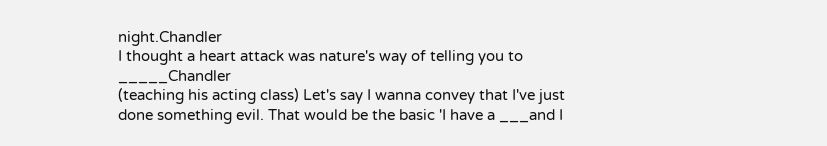night.Chandler
I thought a heart attack was nature's way of telling you to _____Chandler
(teaching his acting class) Let's say I wanna convey that I've just done something evil. That would be the basic 'I have a ___and I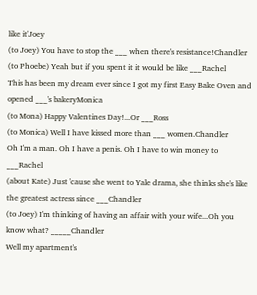like it'Joey
(to Joey) You have to stop the ___ when there's resistance!Chandler
(to Phoebe) Yeah but if you spent it it would be like ___Rachel
This has been my dream ever since I got my first Easy Bake Oven and opened ___'s bakeryMonica
(to Mona) Happy Valentines Day!...Or ___Ross
(to Monica) Well I have kissed more than ___ women.Chandler
Oh I'm a man. Oh I have a penis. Oh I have to win money to ___Rachel
(about Kate) Just 'cause she went to Yale drama, she thinks she's like the greatest actress since ___Chandler
(to Joey) I'm thinking of having an affair with your wife...Oh you know what? _____Chandler
Well my apartment's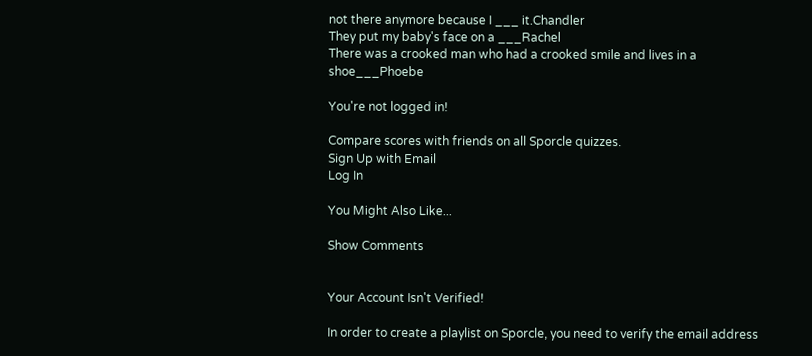not there anymore because I ___ it.Chandler
They put my baby's face on a ___Rachel
There was a crooked man who had a crooked smile and lives in a shoe___Phoebe

You're not logged in!

Compare scores with friends on all Sporcle quizzes.
Sign Up with Email
Log In

You Might Also Like...

Show Comments


Your Account Isn't Verified!

In order to create a playlist on Sporcle, you need to verify the email address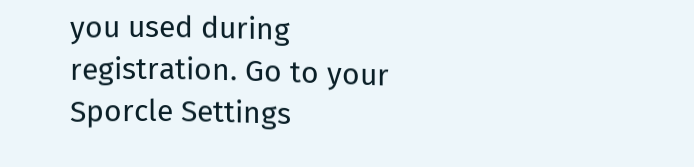you used during registration. Go to your Sporcle Settings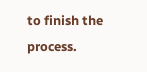to finish the process.